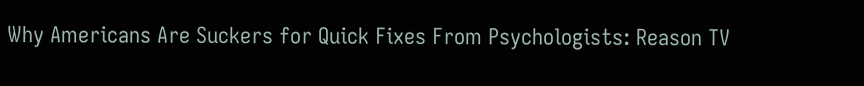Why Americans Are Suckers for Quick Fixes From Psychologists: Reason TV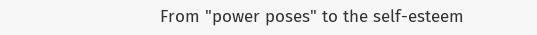From "power poses" to the self-esteem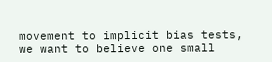movement to implicit bias tests, we want to believe one small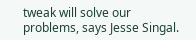tweak will solve our problems, says Jesse Singal.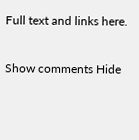Full text and links here.

Show comments Hide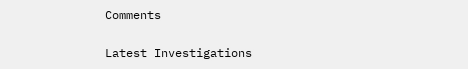Comments

Latest Investigations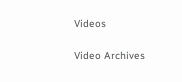Videos

Video Archives